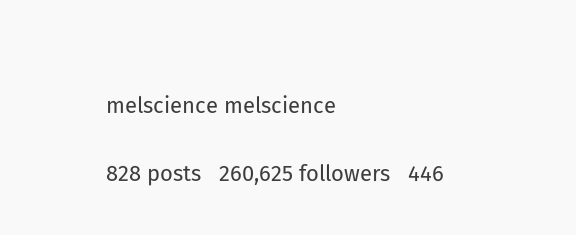melscience melscience

828 posts   260,625 followers   446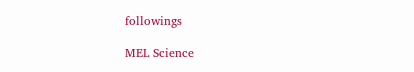followings

MEL Science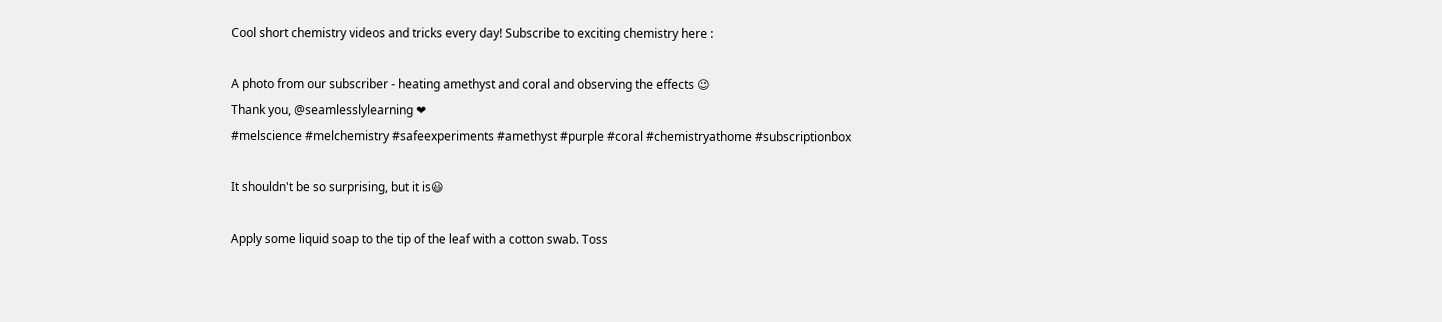Cool short chemistry videos and tricks every day! Subscribe to exciting chemistry here :

A photo from our subscriber - heating amethyst and coral and observing the effects 😉
Thank you, @seamlesslylearning ❤
#melscience #melchemistry #safeexperiments #amethyst #purple #coral #chemistryathome #subscriptionbox

It shouldn't be so surprising, but it is😃

Apply some liquid soap to the tip of the leaf with a cotton swab. Toss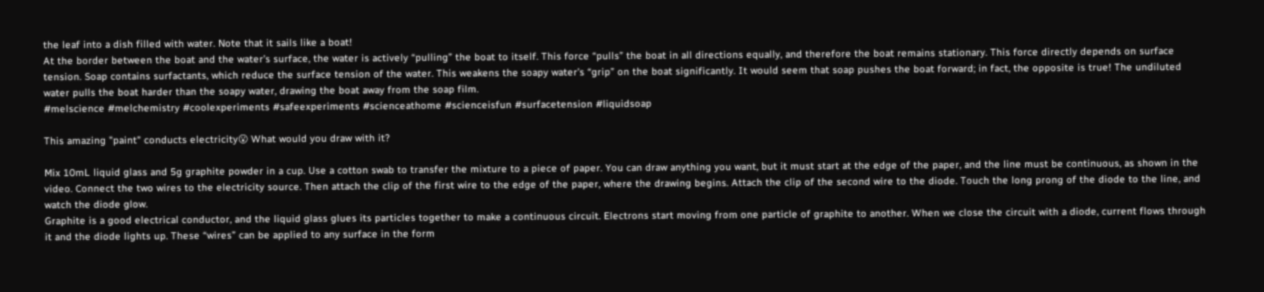the leaf into a dish filled with water. Note that it sails like a boat!
At the border between the boat and the water’s surface, the water is actively “pulling” the boat to itself. This force “pulls” the boat in all directions equally, and therefore the boat remains stationary. This force directly depends on surface tension. Soap contains surfactants, which reduce the surface tension of the water. This weakens the soapy water’s “grip” on the boat significantly. It would seem that soap pushes the boat forward; in fact, the opposite is true! The undiluted water pulls the boat harder than the soapy water, drawing the boat away from the soap film.
#melscience #melchemistry #coolexperiments #safeexperiments #scienceathome #scienceisfun #surfacetension #liquidsoap

This amazing "paint" conducts electricity😮 What would you draw with it?

Mix 10mL liquid glass and 5g graphite powder in a cup. Use a cotton swab to transfer the mixture to a piece of paper. You can draw anything you want, but it must start at the edge of the paper, and the line must be continuous, as shown in the video. Connect the two wires to the electricity source. Then attach the clip of the first wire to the edge of the paper, where the drawing begins. Attach the clip of the second wire to the diode. Touch the long prong of the diode to the line, and watch the diode glow.
Graphite is a good electrical conductor, and the liquid glass glues its particles together to make a continuous circuit. Electrons start moving from one particle of graphite to another. When we close the circuit with a diode, current flows through it and the diode lights up. These “wires” can be applied to any surface in the form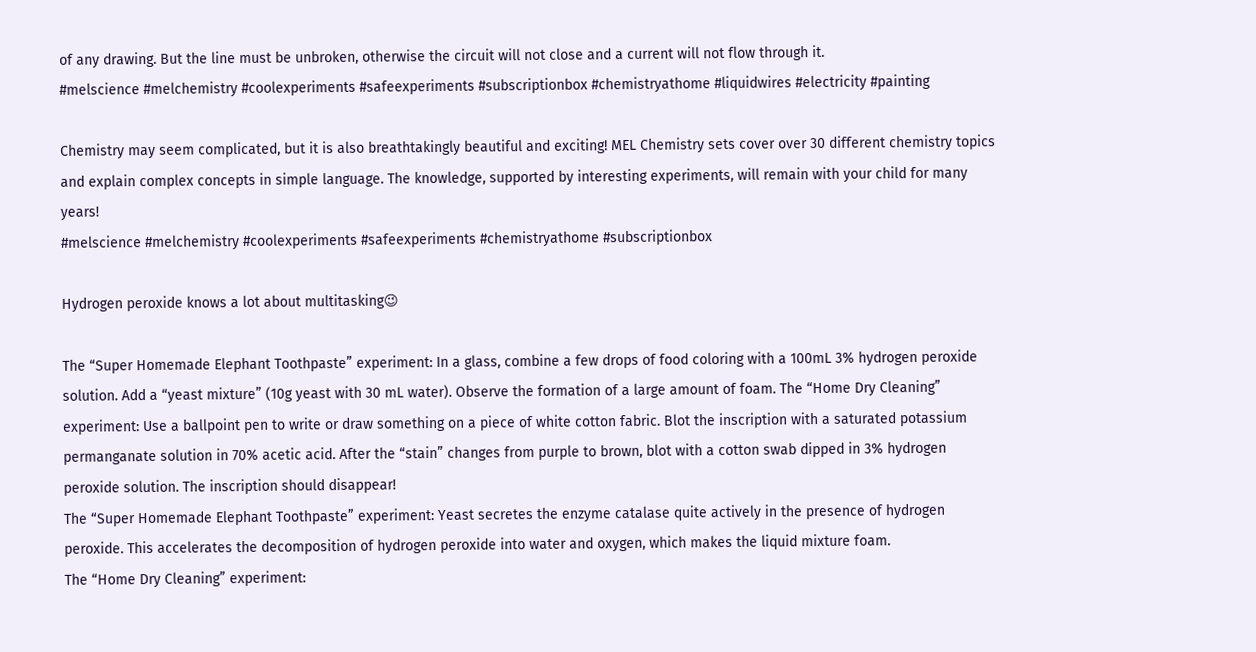of any drawing. But the line must be unbroken, otherwise the circuit will not close and a current will not flow through it.
#melscience #melchemistry #coolexperiments #safeexperiments #subscriptionbox #chemistryathome #liquidwires #electricity #painting

Chemistry may seem complicated, but it is also breathtakingly beautiful and exciting! MEL Chemistry sets cover over 30 different chemistry topics and explain complex concepts in simple language. The knowledge, supported by interesting experiments, will remain with your child for many years!
#melscience #melchemistry #coolexperiments #safeexperiments #chemistryathome #subscriptionbox

Hydrogen peroxide knows a lot about multitasking😉

The “Super Homemade Elephant Toothpaste” experiment: In a glass, combine a few drops of food coloring with a 100mL 3% hydrogen peroxide solution. Add a “yeast mixture” (10g yeast with 30 mL water). Observe the formation of a large amount of foam. The “Home Dry Cleaning” experiment: Use a ballpoint pen to write or draw something on a piece of white cotton fabric. Blot the inscription with a saturated potassium permanganate solution in 70% acetic acid. After the “stain” changes from purple to brown, blot with a cotton swab dipped in 3% hydrogen peroxide solution. The inscription should disappear!
The “Super Homemade Elephant Toothpaste” experiment: Yeast secretes the enzyme catalase quite actively in the presence of hydrogen peroxide. This accelerates the decomposition of hydrogen peroxide into water and oxygen, which makes the liquid mixture foam.
The “Home Dry Cleaning” experiment: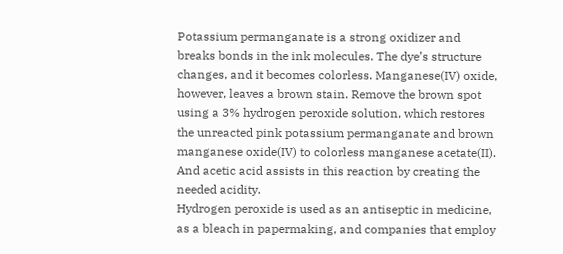Potassium permanganate is a strong oxidizer and breaks bonds in the ink molecules. The dye’s structure changes, and it becomes colorless. Manganese(IV) oxide, however, leaves a brown stain. Remove the brown spot using a 3% hydrogen peroxide solution, which restores the unreacted pink potassium permanganate and brown manganese oxide(IV) to colorless manganese acetate(II). And acetic acid assists in this reaction by creating the needed acidity.
Hydrogen peroxide is used as an antiseptic in medicine, as a bleach in papermaking, and companies that employ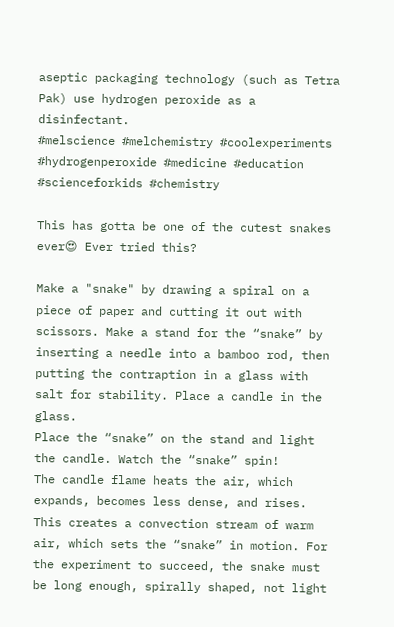aseptic packaging technology (such as Tetra Pak) use hydrogen peroxide as a disinfectant.
#melscience #melchemistry #coolexperiments #hydrogenperoxide #medicine #education #scienceforkids #chemistry

This has gotta be one of the cutest snakes ever😍 Ever tried this?

Make a "snake" by drawing a spiral on a piece of paper and cutting it out with scissors. Make a stand for the “snake” by inserting a needle into a bamboo rod, then putting the contraption in a glass with salt for stability. Place a candle in the glass.
Place the “snake” on the stand and light the candle. Watch the “snake” spin!
The candle flame heats the air, which expands, becomes less dense, and rises. This creates a convection stream of warm air, which sets the “snake” in motion. For the experiment to succeed, the snake must be long enough, spirally shaped, not light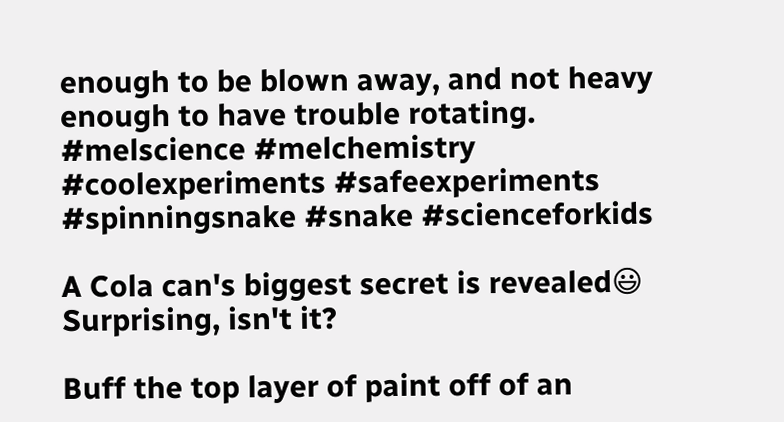enough to be blown away, and not heavy enough to have trouble rotating.
#melscience #melchemistry #coolexperiments #safeexperiments #spinningsnake #snake #scienceforkids

A Cola can's biggest secret is revealed😃 Surprising, isn't it?

Buff the top layer of paint off of an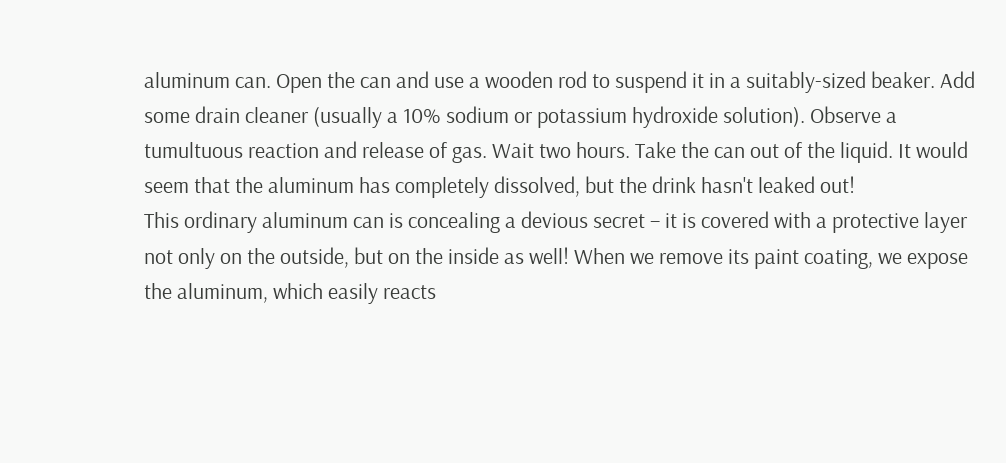aluminum can. Open the can and use a wooden rod to suspend it in a suitably-sized beaker. Add some drain cleaner (usually a 10% sodium or potassium hydroxide solution). Observe a tumultuous reaction and release of gas. Wait two hours. Take the can out of the liquid. It would seem that the aluminum has completely dissolved, but the drink hasn't leaked out!
This ordinary aluminum can is concealing a devious secret – it is covered with a protective layer not only on the outside, but on the inside as well! When we remove its paint coating, we expose the aluminum, which easily reacts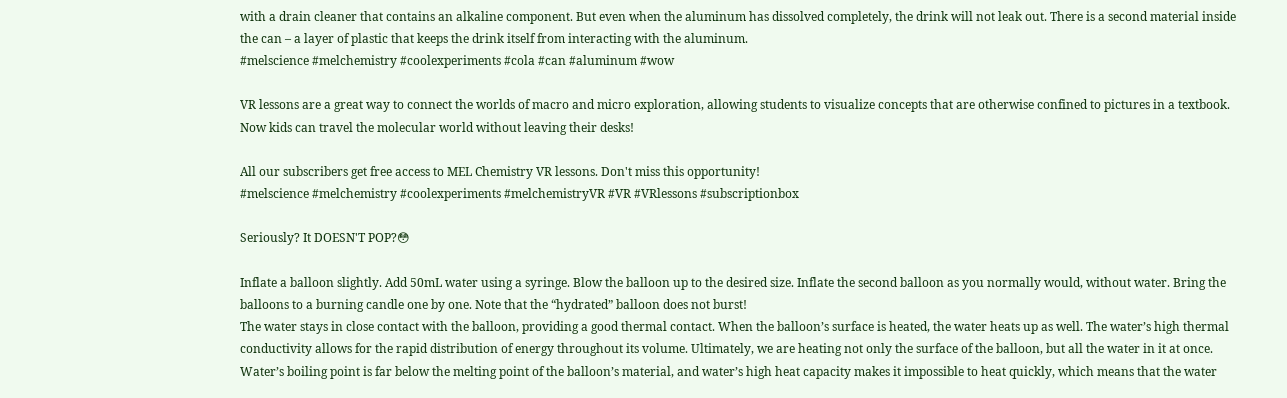with a drain cleaner that contains an alkaline component. But even when the aluminum has dissolved completely, the drink will not leak out. There is a second material inside the can – a layer of plastic that keeps the drink itself from interacting with the aluminum.
#melscience #melchemistry #coolexperiments #cola #can #aluminum #wow

VR lessons are a great way to connect the worlds of macro and micro exploration, allowing students to visualize concepts that are otherwise confined to pictures in a textbook. Now kids can travel the molecular world without leaving their desks!

All our subscribers get free access to MEL Chemistry VR lessons. Don't miss this opportunity!
#melscience #melchemistry #coolexperiments #melchemistryVR #VR #VRlessons #subscriptionbox

Seriously? It DOESN'T POP?😳

Inflate a balloon slightly. Add 50mL water using a syringe. Blow the balloon up to the desired size. Inflate the second balloon as you normally would, without water. Bring the balloons to a burning candle one by one. Note that the “hydrated” balloon does not burst!
The water stays in close contact with the balloon, providing a good thermal contact. When the balloon’s surface is heated, the water heats up as well. The water’s high thermal conductivity allows for the rapid distribution of energy throughout its volume. Ultimately, we are heating not only the surface of the balloon, but all the water in it at once. Water’s boiling point is far below the melting point of the balloon’s material, and water’s high heat capacity makes it impossible to heat quickly, which means that the water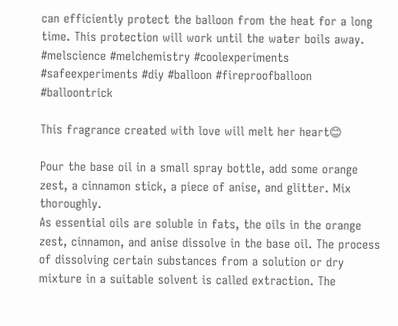can efficiently protect the balloon from the heat for a long time. This protection will work until the water boils away.
#melscience #melchemistry #coolexperiments #safeexperiments #diy #balloon #fireproofballoon #balloontrick

This fragrance created with love will melt her heart😊

Pour the base oil in a small spray bottle, add some orange zest, a cinnamon stick, a piece of anise, and glitter. Mix thoroughly.
As essential oils are soluble in fats, the oils in the orange zest, cinnamon, and anise dissolve in the base oil. The process of dissolving certain substances from a solution or dry mixture in a suitable solvent is called extraction. The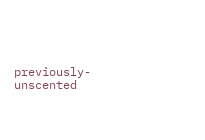previously-unscented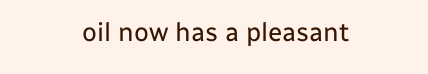oil now has a pleasant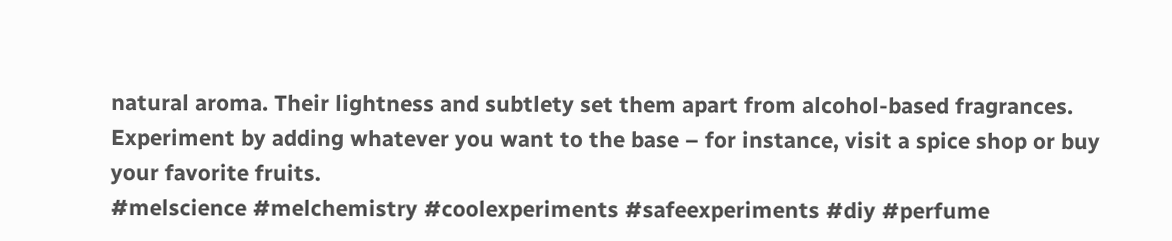natural aroma. Their lightness and subtlety set them apart from alcohol-based fragrances. Experiment by adding whatever you want to the base – for instance, visit a spice shop or buy your favorite fruits.
#melscience #melchemistry #coolexperiments #safeexperiments #diy #perfume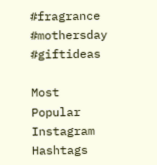#fragrance #mothersday #giftideas

Most Popular Instagram Hashtags